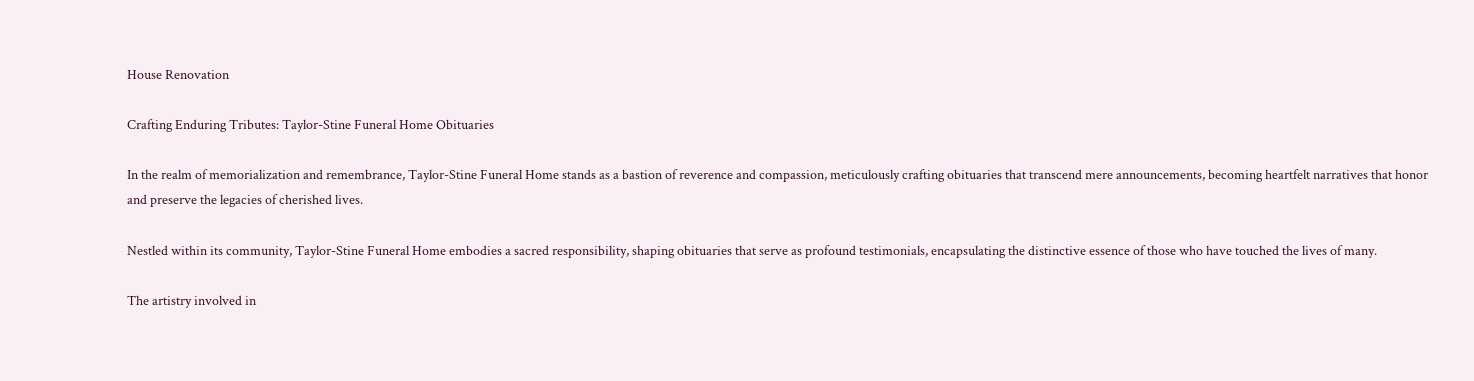House Renovation

Crafting Enduring Tributes: Taylor-Stine Funeral Home Obituaries

In the realm of memorialization and remembrance, Taylor-Stine Funeral Home stands as a bastion of reverence and compassion, meticulously crafting obituaries that transcend mere announcements, becoming heartfelt narratives that honor and preserve the legacies of cherished lives.

Nestled within its community, Taylor-Stine Funeral Home embodies a sacred responsibility, shaping obituaries that serve as profound testimonials, encapsulating the distinctive essence of those who have touched the lives of many.

The artistry involved in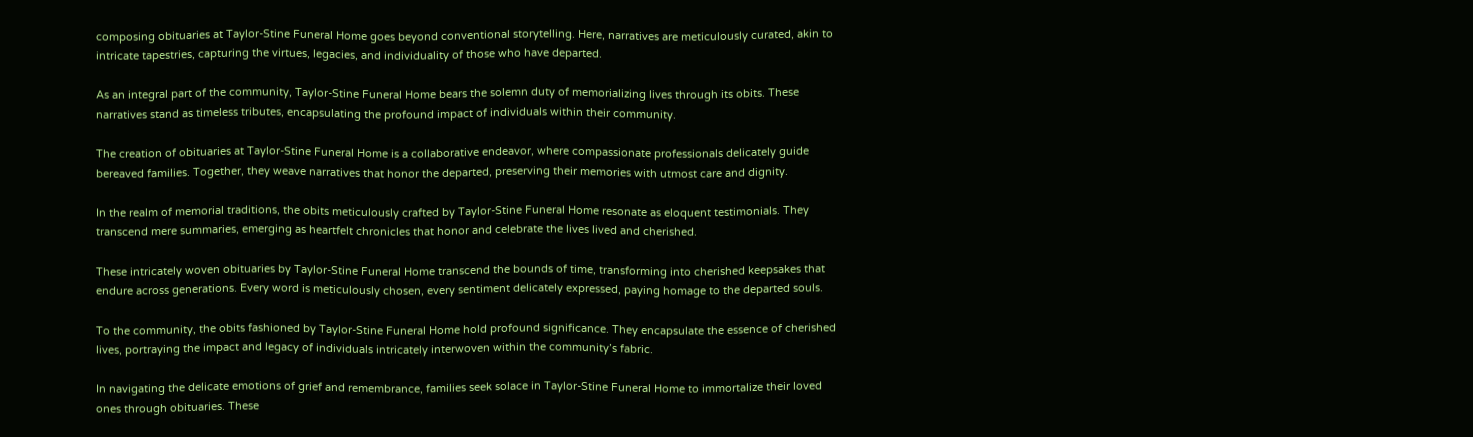composing obituaries at Taylor-Stine Funeral Home goes beyond conventional storytelling. Here, narratives are meticulously curated, akin to intricate tapestries, capturing the virtues, legacies, and individuality of those who have departed.

As an integral part of the community, Taylor-Stine Funeral Home bears the solemn duty of memorializing lives through its obits. These narratives stand as timeless tributes, encapsulating the profound impact of individuals within their community.

The creation of obituaries at Taylor-Stine Funeral Home is a collaborative endeavor, where compassionate professionals delicately guide bereaved families. Together, they weave narratives that honor the departed, preserving their memories with utmost care and dignity.

In the realm of memorial traditions, the obits meticulously crafted by Taylor-Stine Funeral Home resonate as eloquent testimonials. They transcend mere summaries, emerging as heartfelt chronicles that honor and celebrate the lives lived and cherished.

These intricately woven obituaries by Taylor-Stine Funeral Home transcend the bounds of time, transforming into cherished keepsakes that endure across generations. Every word is meticulously chosen, every sentiment delicately expressed, paying homage to the departed souls.

To the community, the obits fashioned by Taylor-Stine Funeral Home hold profound significance. They encapsulate the essence of cherished lives, portraying the impact and legacy of individuals intricately interwoven within the community’s fabric.

In navigating the delicate emotions of grief and remembrance, families seek solace in Taylor-Stine Funeral Home to immortalize their loved ones through obituaries. These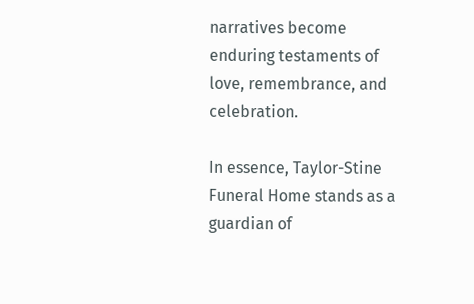narratives become enduring testaments of love, remembrance, and celebration.

In essence, Taylor-Stine Funeral Home stands as a guardian of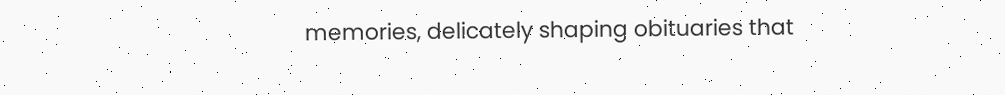memories, delicately shaping obituaries that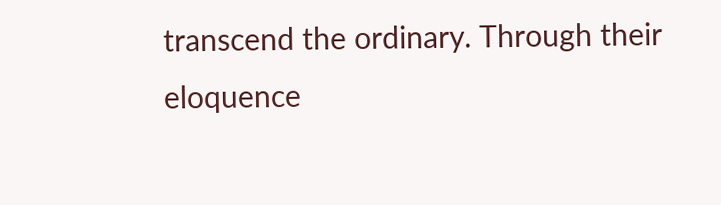transcend the ordinary. Through their eloquence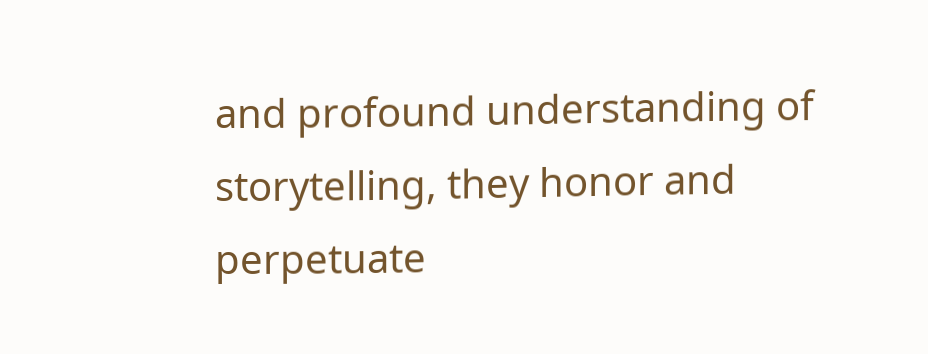and profound understanding of storytelling, they honor and perpetuate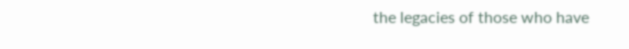the legacies of those who have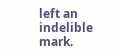left an indelible mark.